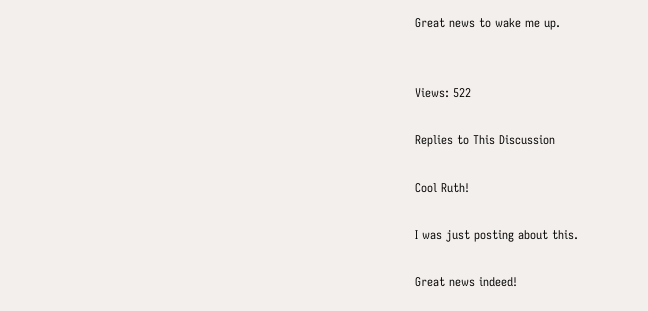Great news to wake me up.


Views: 522

Replies to This Discussion

Cool Ruth!

I was just posting about this.

Great news indeed!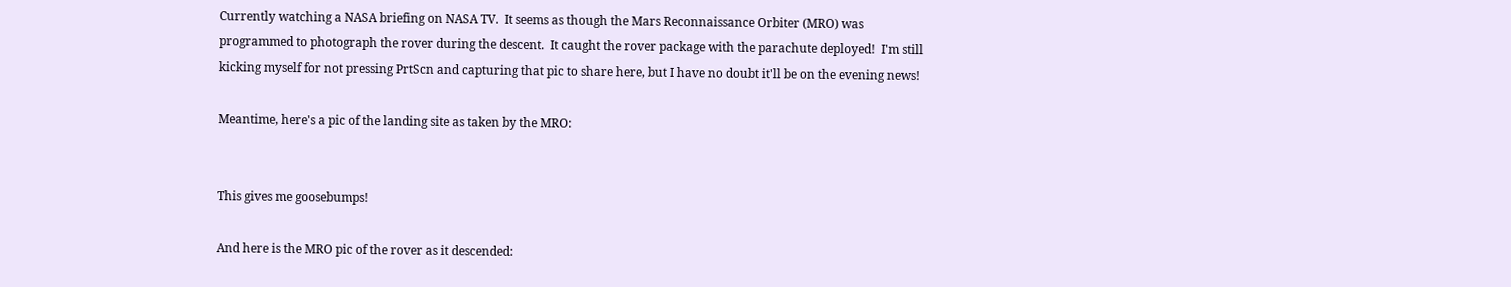Currently watching a NASA briefing on NASA TV.  It seems as though the Mars Reconnaissance Orbiter (MRO) was programmed to photograph the rover during the descent.  It caught the rover package with the parachute deployed!  I'm still kicking myself for not pressing PrtScn and capturing that pic to share here, but I have no doubt it'll be on the evening news!

Meantime, here's a pic of the landing site as taken by the MRO:


This gives me goosebumps!

And here is the MRO pic of the rover as it descended: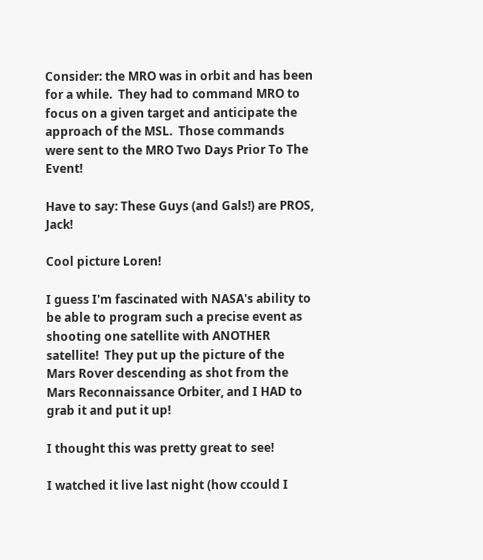Consider: the MRO was in orbit and has been for a while.  They had to command MRO to focus on a given target and anticipate the approach of the MSL.  Those commands were sent to the MRO Two Days Prior To The Event!

Have to say: These Guys (and Gals!) are PROS, Jack!

Cool picture Loren!

I guess I'm fascinated with NASA's ability to be able to program such a precise event as shooting one satellite with ANOTHER satellite!  They put up the picture of the Mars Rover descending as shot from the Mars Reconnaissance Orbiter, and I HAD to grab it and put it up!

I thought this was pretty great to see!

I watched it live last night (how ccould I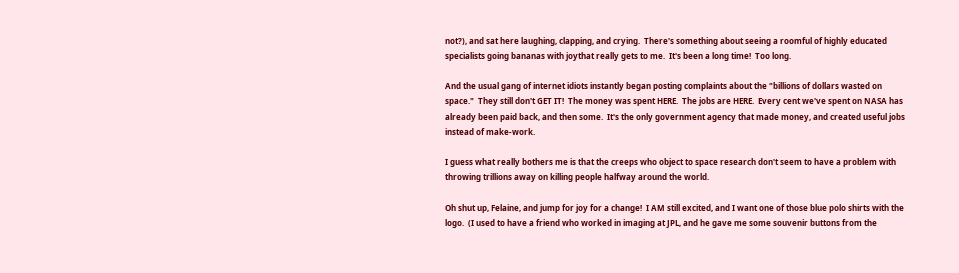not?), and sat here laughing, clapping, and crying.  There's something about seeing a roomful of highly educated specialists going bananas with joythat really gets to me.  It's been a long time!  Too long.

And the usual gang of internet idiots instantly began posting complaints about the "billions of dollars wasted on space."  They still don't GET IT!  The money was spent HERE.  The jobs are HERE.  Every cent we've spent on NASA has already been paid back, and then some.  It's the only government agency that made money, and created useful jobs instead of make-work.

I guess what really bothers me is that the creeps who object to space research don't seem to have a problem with throwing trillions away on killing people halfway around the world.

Oh shut up, Felaine, and jump for joy for a change!  I AM still excited, and I want one of those blue polo shirts with the logo.  (I used to have a friend who worked in imaging at JPL, and he gave me some souvenir buttons from the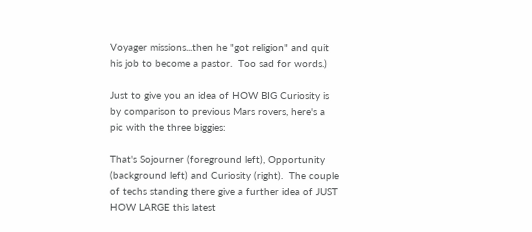Voyager missions...then he "got religion" and quit his job to become a pastor.  Too sad for words.)

Just to give you an idea of HOW BIG Curiosity is by comparison to previous Mars rovers, here's a pic with the three biggies:

That's Sojourner (foreground left), Opportunity (background left) and Curiosity (right).  The couple of techs standing there give a further idea of JUST HOW LARGE this latest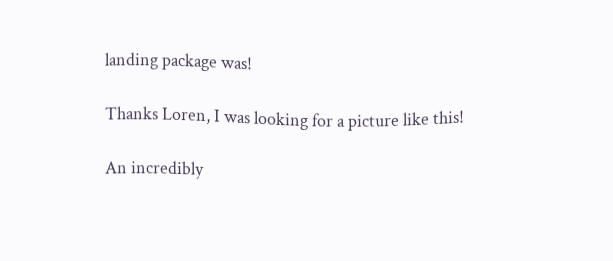landing package was!

Thanks Loren, I was looking for a picture like this!

An incredibly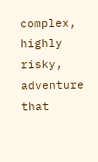complex, highly risky, adventure that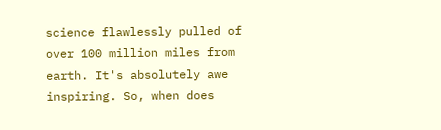science flawlessly pulled of over 100 million miles from earth. It's absolutely awe inspiring. So, when does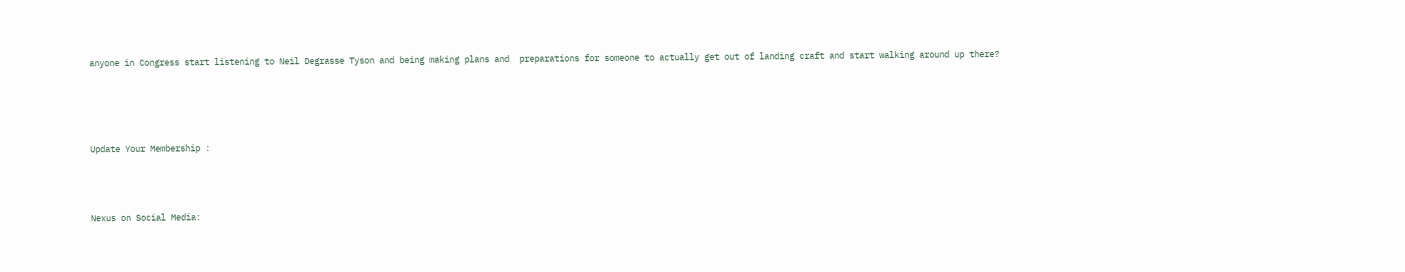anyone in Congress start listening to Neil Degrasse Tyson and being making plans and  preparations for someone to actually get out of landing craft and start walking around up there?




Update Your Membership :



Nexus on Social Media: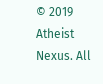© 2019   Atheist Nexus. All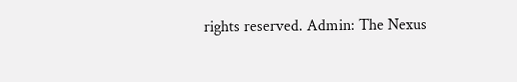rights reserved. Admin: The Nexus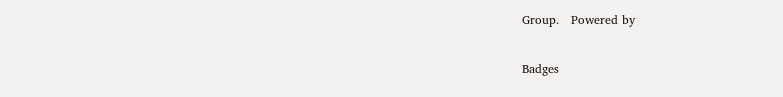Group.   Powered by

Badges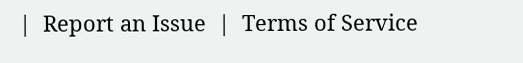|  Report an Issue  |  Terms of Service